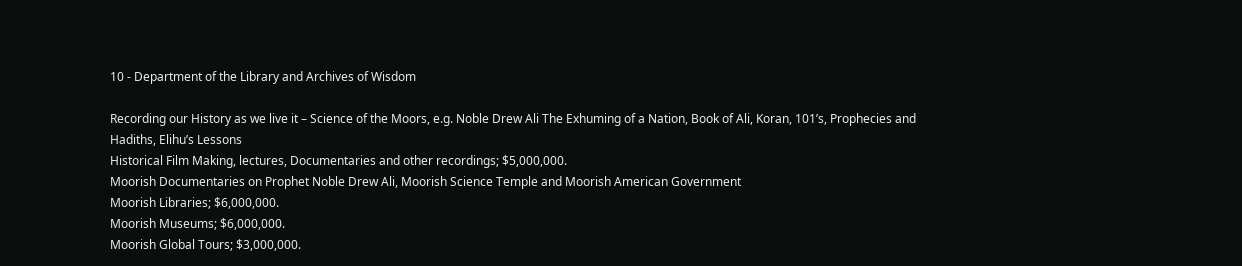10 - Department of the Library and Archives of Wisdom

Recording our History as we live it – Science of the Moors, e.g. Noble Drew Ali The Exhuming of a Nation, Book of Ali, Koran, 101’s, Prophecies and Hadiths, Elihu’s Lessons
Historical Film Making, lectures, Documentaries and other recordings; $5,000,000.
Moorish Documentaries on Prophet Noble Drew Ali, Moorish Science Temple and Moorish American Government
Moorish Libraries; $6,000,000.
Moorish Museums; $6,000,000.
Moorish Global Tours; $3,000,000.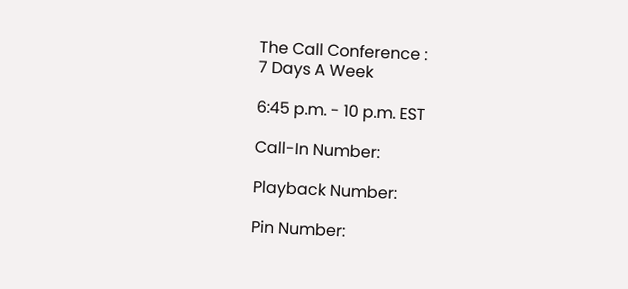The Call Conference :
7 Days A Week

6:45 p.m. - 10 p.m. EST

Call-In Number:

Playback Number:

Pin Number: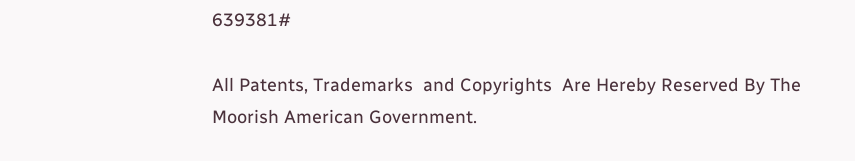639381#

All Patents, Trademarks  and Copyrights  Are Hereby Reserved By The Moorish American Government.